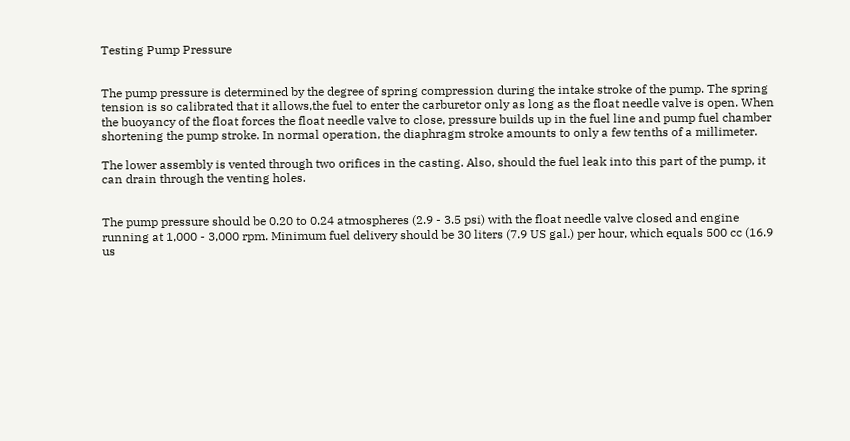Testing Pump Pressure


The pump pressure is determined by the degree of spring compression during the intake stroke of the pump. The spring tension is so calibrated that it allows,the fuel to enter the carburetor only as long as the float needle valve is open. When the buoyancy of the float forces the float needle valve to close, pressure builds up in the fuel line and pump fuel chamber shortening the pump stroke. In normal operation, the diaphragm stroke amounts to only a few tenths of a millimeter.

The lower assembly is vented through two orifices in the casting. Also, should the fuel leak into this part of the pump, it can drain through the venting holes.


The pump pressure should be 0.20 to 0.24 atmospheres (2.9 - 3.5 psi) with the float needle valve closed and engine running at 1,000 - 3,000 rpm. Minimum fuel delivery should be 30 liters (7.9 US gal.) per hour, which equals 500 cc (16.9 us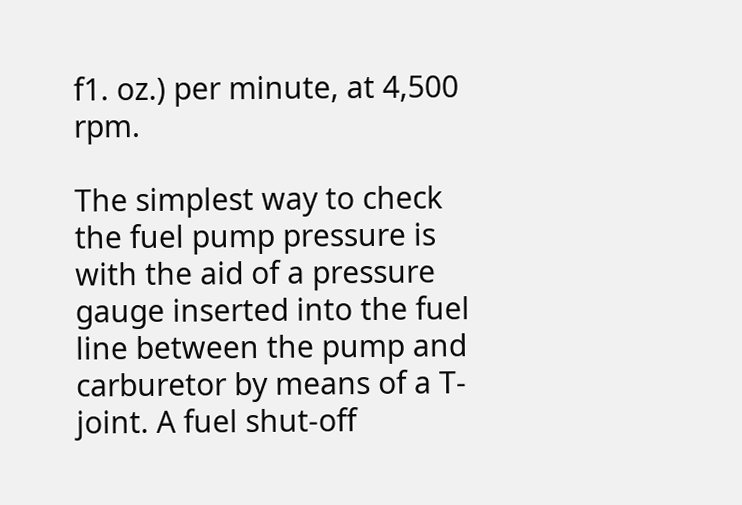f1. oz.) per minute, at 4,500 rpm.

The simplest way to check the fuel pump pressure is with the aid of a pressure gauge inserted into the fuel line between the pump and carburetor by means of a T-joint. A fuel shut-off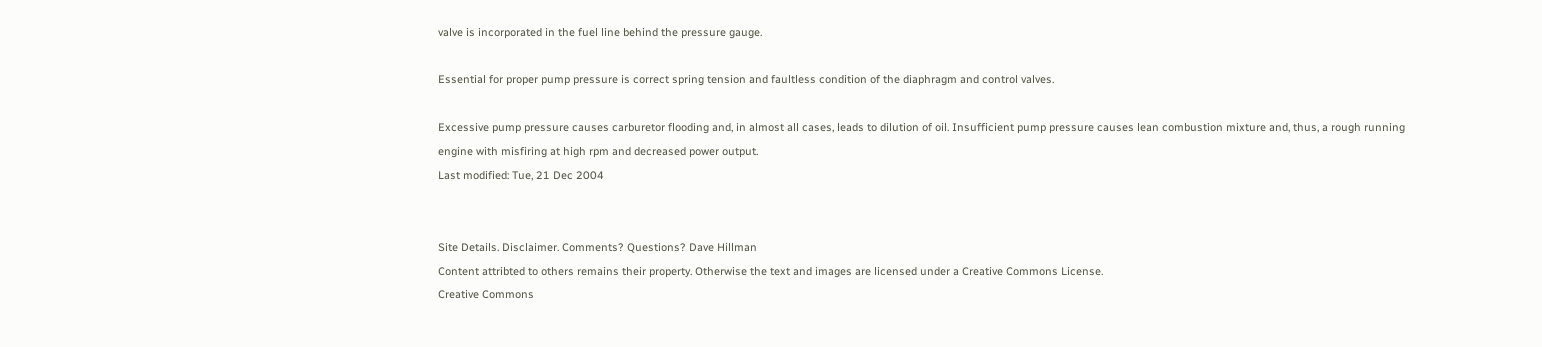valve is incorporated in the fuel line behind the pressure gauge.

Essential for proper pump pressure is correct spring tension and faultless condition of the diaphragm and control valves.

Excessive pump pressure causes carburetor flooding and, in almost all cases, leads to dilution of oil. Insufficient pump pressure causes lean combustion mixture and, thus, a rough running engine with misfiring at high rpm and decreased power output.
Last modified: Tue, 21 Dec 2004


Site Details. Disclaimer. Comments? Questions? Dave Hillman
Content attribted to others remains their property. Otherwise the text and images are licensed under a Creative Commons License.
Creative Commons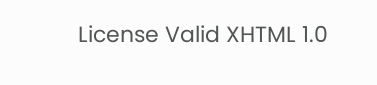License Valid XHTML 1.0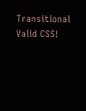Transitional Valid CSS!